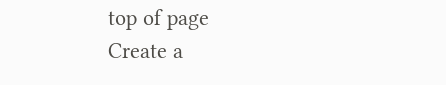top of page
Create a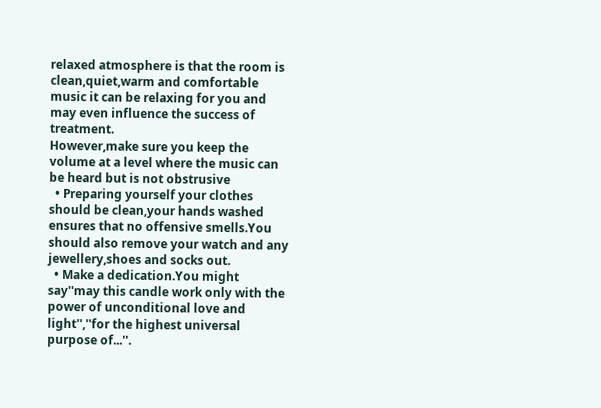relaxed atmosphere is that the room is clean,quiet,warm and comfortable music it can be relaxing for you and may even influence the success of treatment.
However,make sure you keep the volume at a level where the music can be heard but is not obstrusive
  • Preparing yourself your clothes should be clean,your hands washed ensures that no offensive smells.You should also remove your watch and any jewellery,shoes and socks out.
  • Make a dedication.You might say''may this candle work only with the power of unconditional love and light'',''for the highest universal purpose of...''.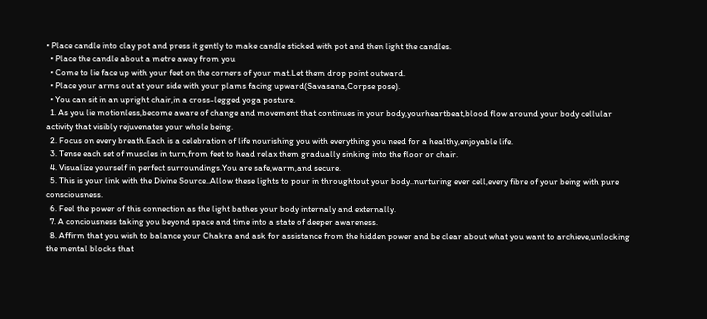• Place candle into clay pot and press it gently to make candle sticked with pot and then light the candles.
  • Place the candle about a metre away from you
  • Come to lie face up with your feet on the corners of your mat.Let them drop point outward.
  • Place your arms out at your side with your plams facing upward(Savasana,Corpse pose).
  • You can sit in an upright chair,in a cross-legged yoga posture.
  1. As you lie motionless,become aware of change and movement that continues in your body,yourheartbeat,blood flow around your body cellular activity that visibly rejuvenates your whole being.
  2. Focus on every breath.Each is a celebration of life nourishing you with everything you need for a healthy,enjoyable life.
  3. Tense each set of muscles in turn,from feet to head relax them gradually sinking into the floor or chair.
  4. Visualize yourself in perfect surroundings.You are safe,warm,and secure.
  5. This is your link with the Divine Source..Allow these lights to pour in throughtout your body..nurturing ever cell,every fibre of your being with pure consciousness.
  6. Feel the power of this connection as the light bathes your body internaly and externally.
  7. A conciousness taking you beyond space and time into a state of deeper awareness.
  8. Affirm that you wish to balance your Chakra and ask for assistance from the hidden power and be clear about what you want to archieve,unlocking the mental blocks that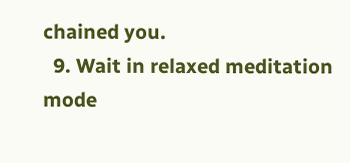chained you.
  9. Wait in relaxed meditation mode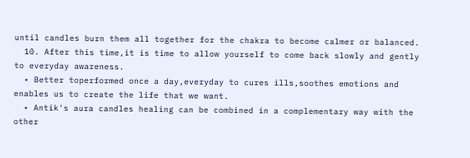until candles burn them all together for the chakra to become calmer or balanced.
  10. After this time,it is time to allow yourself to come back slowly and gently to everyday awareness.
  • Better toperformed once a day,everyday to cures ills,soothes emotions and enables us to create the life that we want.
  • Antik's aura candles healing can be combined in a complementary way with the other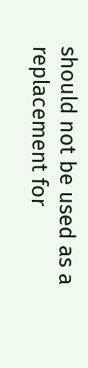should not be used as a replacement for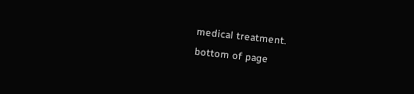medical treatment.
bottom of page